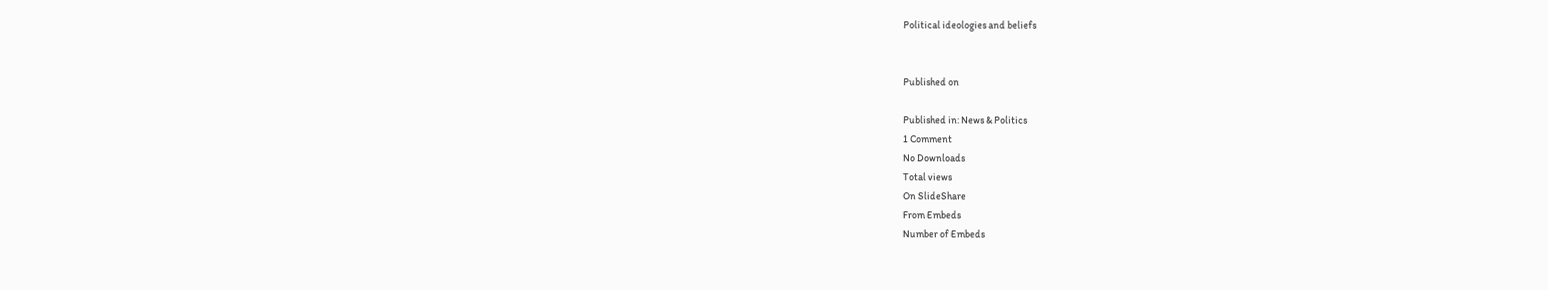Political ideologies and beliefs


Published on

Published in: News & Politics
1 Comment
No Downloads
Total views
On SlideShare
From Embeds
Number of Embeds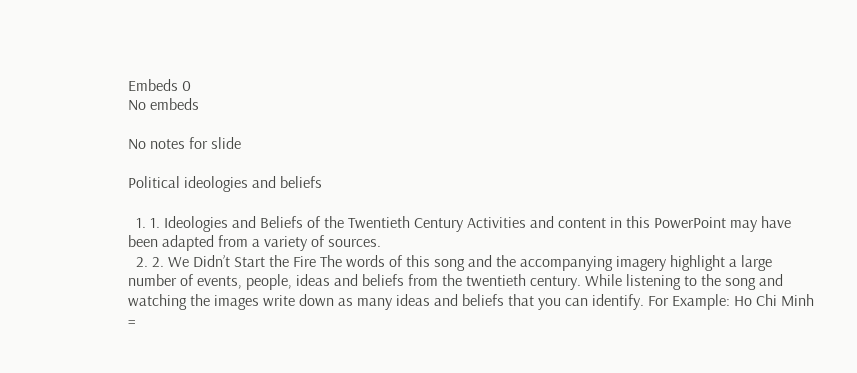Embeds 0
No embeds

No notes for slide

Political ideologies and beliefs

  1. 1. Ideologies and Beliefs of the Twentieth Century Activities and content in this PowerPoint may have been adapted from a variety of sources.
  2. 2. We Didn’t Start the Fire The words of this song and the accompanying imagery highlight a large number of events, people, ideas and beliefs from the twentieth century. While listening to the song and watching the images write down as many ideas and beliefs that you can identify. For Example: Ho Chi Minh =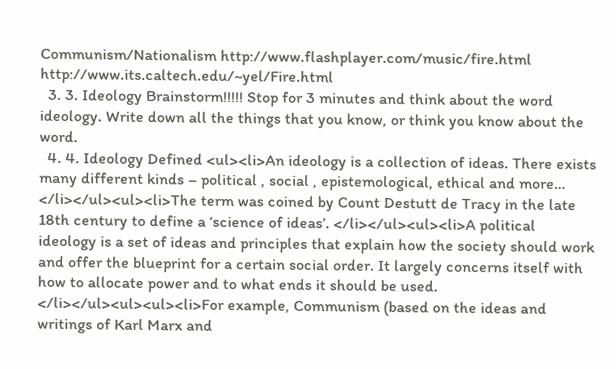Communism/Nationalism http://www.flashplayer.com/music/fire.html http://www.its.caltech.edu/~yel/Fire.html
  3. 3. Ideology Brainstorm!!!!! Stop for 3 minutes and think about the word ideology. Write down all the things that you know, or think you know about the word.
  4. 4. Ideology Defined <ul><li>An ideology is a collection of ideas. There exists many different kinds – political , social , epistemological, ethical and more… </li></ul><ul><li>The term was coined by Count Destutt de Tracy in the late 18th century to define a ‘science of ideas’. </li></ul><ul><li>A political ideology is a set of ideas and principles that explain how the society should work and offer the blueprint for a certain social order. It largely concerns itself with how to allocate power and to what ends it should be used. </li></ul><ul><ul><li>For example, Communism (based on the ideas and writings of Karl Marx and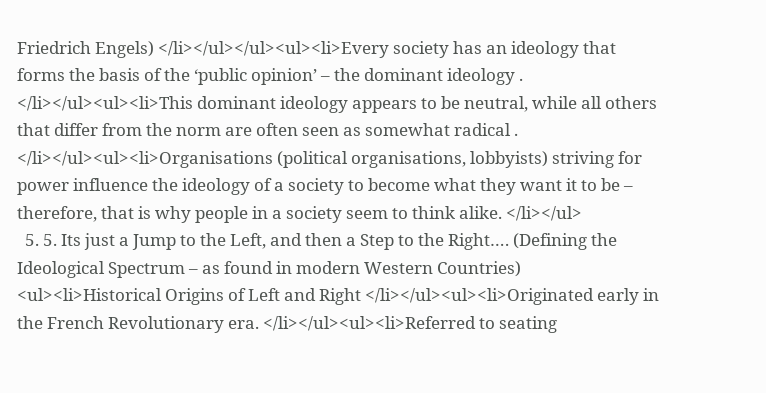Friedrich Engels) </li></ul></ul><ul><li>Every society has an ideology that forms the basis of the ‘public opinion’ – the dominant ideology . </li></ul><ul><li>This dominant ideology appears to be neutral, while all others that differ from the norm are often seen as somewhat radical . </li></ul><ul><li>Organisations (political organisations, lobbyists) striving for power influence the ideology of a society to become what they want it to be – therefore, that is why people in a society seem to think alike. </li></ul>
  5. 5. Its just a Jump to the Left, and then a Step to the Right…. (Defining the Ideological Spectrum – as found in modern Western Countries) <ul><li>Historical Origins of Left and Right </li></ul><ul><li>Originated early in the French Revolutionary era. </li></ul><ul><li>Referred to seating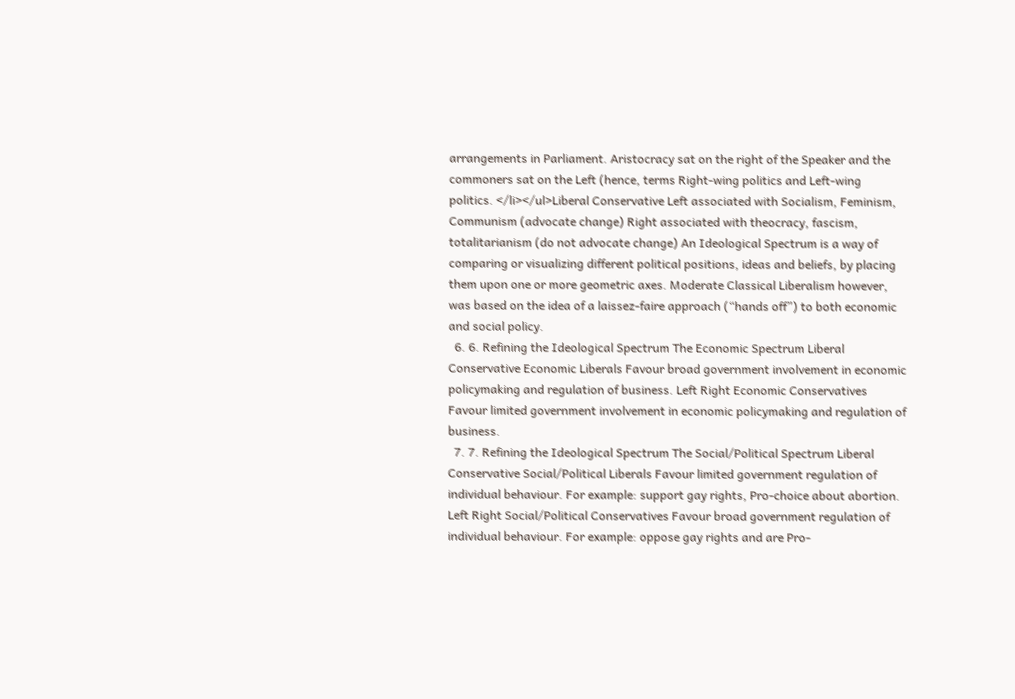arrangements in Parliament. Aristocracy sat on the right of the Speaker and the commoners sat on the Left (hence, terms Right-wing politics and Left-wing politics. </li></ul>Liberal Conservative Left associated with Socialism, Feminism, Communism (advocate change) Right associated with theocracy, fascism, totalitarianism (do not advocate change) An Ideological Spectrum is a way of comparing or visualizing different political positions, ideas and beliefs, by placing them upon one or more geometric axes. Moderate Classical Liberalism however, was based on the idea of a laissez-faire approach (“hands off”) to both economic and social policy.
  6. 6. Refining the Ideological Spectrum The Economic Spectrum Liberal Conservative Economic Liberals Favour broad government involvement in economic policymaking and regulation of business. Left Right Economic Conservatives Favour limited government involvement in economic policymaking and regulation of business.
  7. 7. Refining the Ideological Spectrum The Social/Political Spectrum Liberal Conservative Social/Political Liberals Favour limited government regulation of individual behaviour. For example: support gay rights, Pro-choice about abortion. Left Right Social/Political Conservatives Favour broad government regulation of individual behaviour. For example: oppose gay rights and are Pro-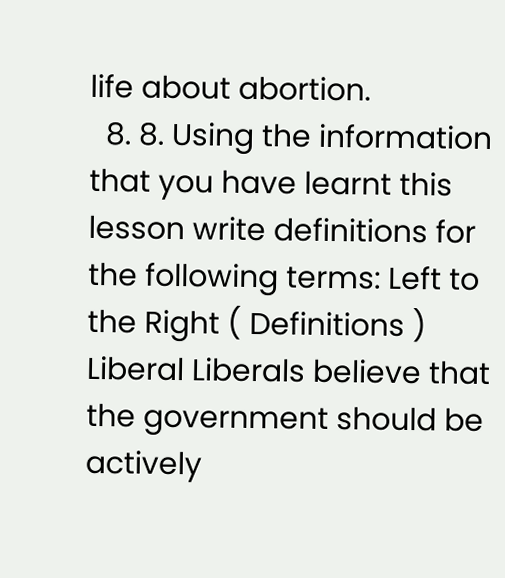life about abortion.
  8. 8. Using the information that you have learnt this lesson write definitions for the following terms: Left to the Right ( Definitions ) Liberal Liberals believe that the government should be actively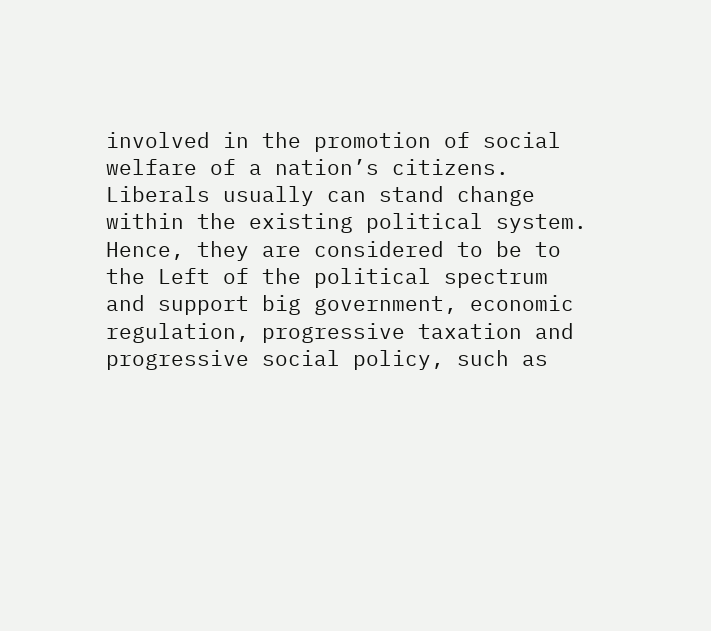involved in the promotion of social welfare of a nation’s citizens. Liberals usually can stand change within the existing political system. Hence, they are considered to be to the Left of the political spectrum and support big government, economic regulation, progressive taxation and progressive social policy, such as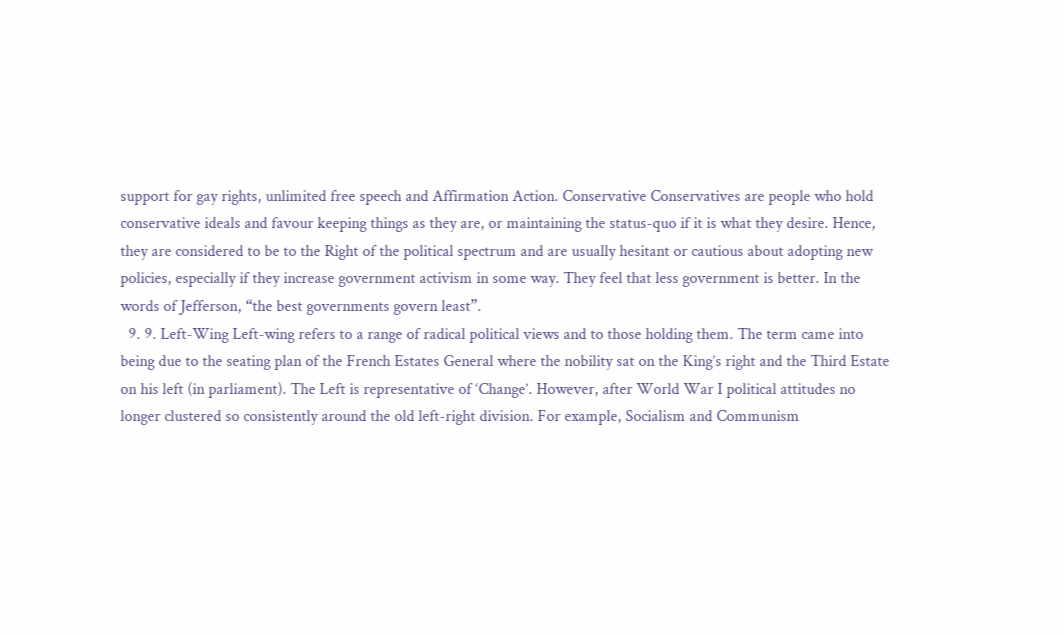support for gay rights, unlimited free speech and Affirmation Action. Conservative Conservatives are people who hold conservative ideals and favour keeping things as they are, or maintaining the status-quo if it is what they desire. Hence, they are considered to be to the Right of the political spectrum and are usually hesitant or cautious about adopting new policies, especially if they increase government activism in some way. They feel that less government is better. In the words of Jefferson, “the best governments govern least”.
  9. 9. Left-Wing Left-wing refers to a range of radical political views and to those holding them. The term came into being due to the seating plan of the French Estates General where the nobility sat on the King’s right and the Third Estate on his left (in parliament). The Left is representative of ‘Change’. However, after World War I political attitudes no longer clustered so consistently around the old left-right division. For example, Socialism and Communism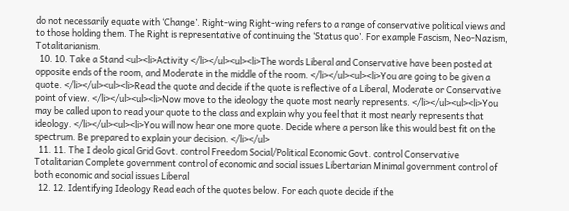do not necessarily equate with ‘Change’. Right-wing Right-wing refers to a range of conservative political views and to those holding them. The Right is representative of continuing the ‘Status quo’. For example Fascism, Neo-Nazism, Totalitarianism.
  10. 10. Take a Stand <ul><li>Activity </li></ul><ul><li>The words Liberal and Conservative have been posted at opposite ends of the room, and Moderate in the middle of the room. </li></ul><ul><li>You are going to be given a quote. </li></ul><ul><li>Read the quote and decide if the quote is reflective of a Liberal, Moderate or Conservative point of view. </li></ul><ul><li>Now move to the ideology the quote most nearly represents. </li></ul><ul><li>You may be called upon to read your quote to the class and explain why you feel that it most nearly represents that ideology. </li></ul><ul><li>You will now hear one more quote. Decide where a person like this would best fit on the spectrum. Be prepared to explain your decision. </li></ul>
  11. 11. The I deolo gical Grid Govt. control Freedom Social/Political Economic Govt. control Conservative Totalitarian Complete government control of economic and social issues Libertarian Minimal government control of both economic and social issues Liberal
  12. 12. Identifying Ideology Read each of the quotes below. For each quote decide if the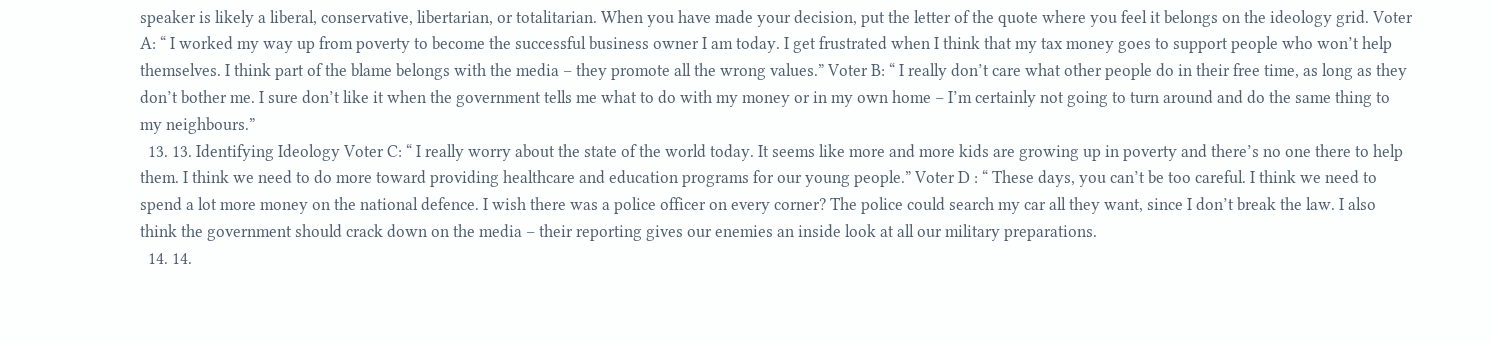speaker is likely a liberal, conservative, libertarian, or totalitarian. When you have made your decision, put the letter of the quote where you feel it belongs on the ideology grid. Voter A: “ I worked my way up from poverty to become the successful business owner I am today. I get frustrated when I think that my tax money goes to support people who won’t help themselves. I think part of the blame belongs with the media – they promote all the wrong values.” Voter B: “ I really don’t care what other people do in their free time, as long as they don’t bother me. I sure don’t like it when the government tells me what to do with my money or in my own home – I’m certainly not going to turn around and do the same thing to my neighbours.”
  13. 13. Identifying Ideology Voter C: “ I really worry about the state of the world today. It seems like more and more kids are growing up in poverty and there’s no one there to help them. I think we need to do more toward providing healthcare and education programs for our young people.” Voter D : “ These days, you can’t be too careful. I think we need to spend a lot more money on the national defence. I wish there was a police officer on every corner? The police could search my car all they want, since I don’t break the law. I also think the government should crack down on the media – their reporting gives our enemies an inside look at all our military preparations.
  14. 14.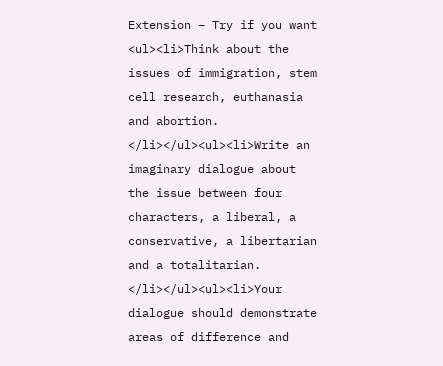Extension – Try if you want <ul><li>Think about the issues of immigration, stem cell research, euthanasia and abortion. </li></ul><ul><li>Write an imaginary dialogue about the issue between four characters, a liberal, a conservative, a libertarian and a totalitarian. </li></ul><ul><li>Your dialogue should demonstrate areas of difference and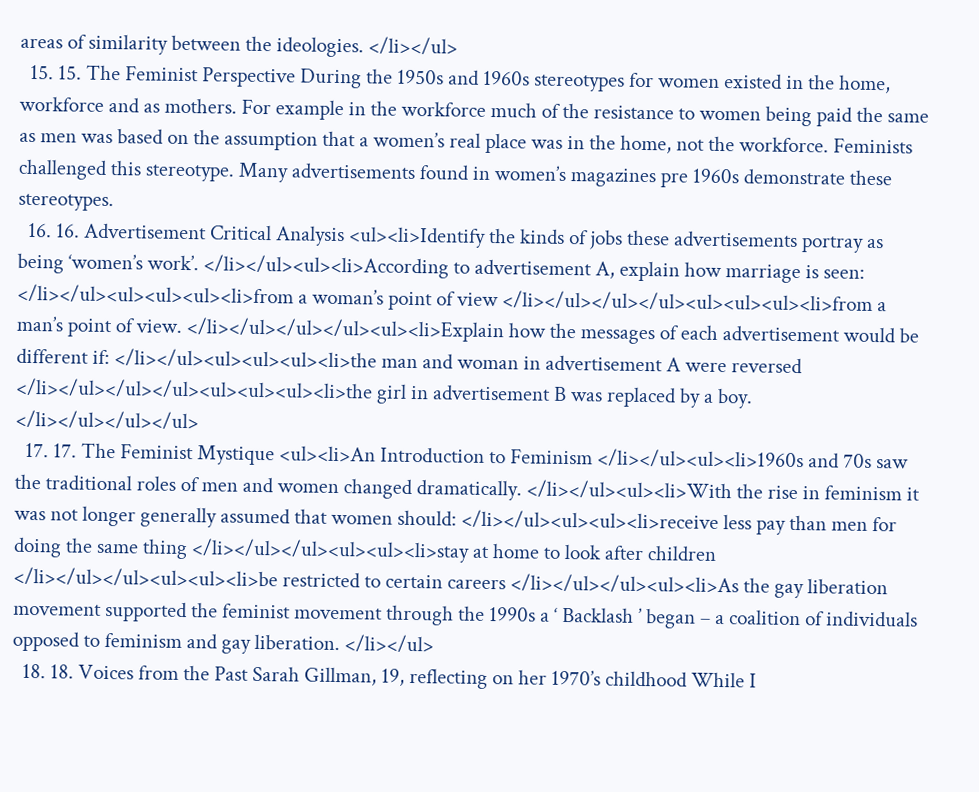areas of similarity between the ideologies. </li></ul>
  15. 15. The Feminist Perspective During the 1950s and 1960s stereotypes for women existed in the home, workforce and as mothers. For example in the workforce much of the resistance to women being paid the same as men was based on the assumption that a women’s real place was in the home, not the workforce. Feminists challenged this stereotype. Many advertisements found in women’s magazines pre 1960s demonstrate these stereotypes.
  16. 16. Advertisement Critical Analysis <ul><li>Identify the kinds of jobs these advertisements portray as being ‘women’s work’. </li></ul><ul><li>According to advertisement A, explain how marriage is seen: </li></ul><ul><ul><ul><li>from a woman’s point of view </li></ul></ul></ul><ul><ul><ul><li>from a man’s point of view. </li></ul></ul></ul><ul><li>Explain how the messages of each advertisement would be different if: </li></ul><ul><ul><ul><li>the man and woman in advertisement A were reversed </li></ul></ul></ul><ul><ul><ul><li>the girl in advertisement B was replaced by a boy. </li></ul></ul></ul>
  17. 17. The Feminist Mystique <ul><li>An Introduction to Feminism </li></ul><ul><li>1960s and 70s saw the traditional roles of men and women changed dramatically. </li></ul><ul><li>With the rise in feminism it was not longer generally assumed that women should: </li></ul><ul><ul><li>receive less pay than men for doing the same thing </li></ul></ul><ul><ul><li>stay at home to look after children </li></ul></ul><ul><ul><li>be restricted to certain careers </li></ul></ul><ul><li>As the gay liberation movement supported the feminist movement through the 1990s a ‘ Backlash ’ began – a coalition of individuals opposed to feminism and gay liberation. </li></ul>
  18. 18. Voices from the Past Sarah Gillman, 19, reflecting on her 1970’s childhood While I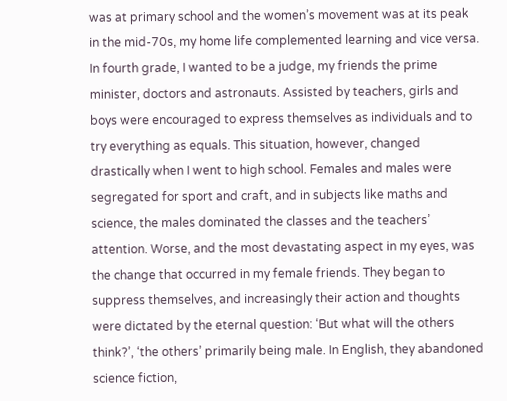was at primary school and the women’s movement was at its peak in the mid-70s, my home life complemented learning and vice versa. In fourth grade, I wanted to be a judge, my friends the prime minister, doctors and astronauts. Assisted by teachers, girls and boys were encouraged to express themselves as individuals and to try everything as equals. This situation, however, changed drastically when I went to high school. Females and males were segregated for sport and craft, and in subjects like maths and science, the males dominated the classes and the teachers’ attention. Worse, and the most devastating aspect in my eyes, was the change that occurred in my female friends. They began to suppress themselves, and increasingly their action and thoughts were dictated by the eternal question: ‘But what will the others think?’, ‘the others’ primarily being male. In English, they abandoned science fiction,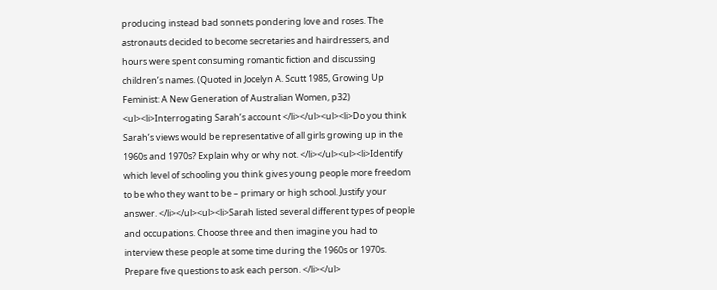producing instead bad sonnets pondering love and roses. The astronauts decided to become secretaries and hairdressers, and hours were spent consuming romantic fiction and discussing children’s names. (Quoted in Jocelyn A. Scutt 1985, Growing Up Feminist: A New Generation of Australian Women, p32) <ul><li>Interrogating Sarah’s account </li></ul><ul><li>Do you think Sarah’s views would be representative of all girls growing up in the 1960s and 1970s? Explain why or why not. </li></ul><ul><li>Identify which level of schooling you think gives young people more freedom to be who they want to be – primary or high school. Justify your answer. </li></ul><ul><li>Sarah listed several different types of people and occupations. Choose three and then imagine you had to interview these people at some time during the 1960s or 1970s. Prepare five questions to ask each person. </li></ul>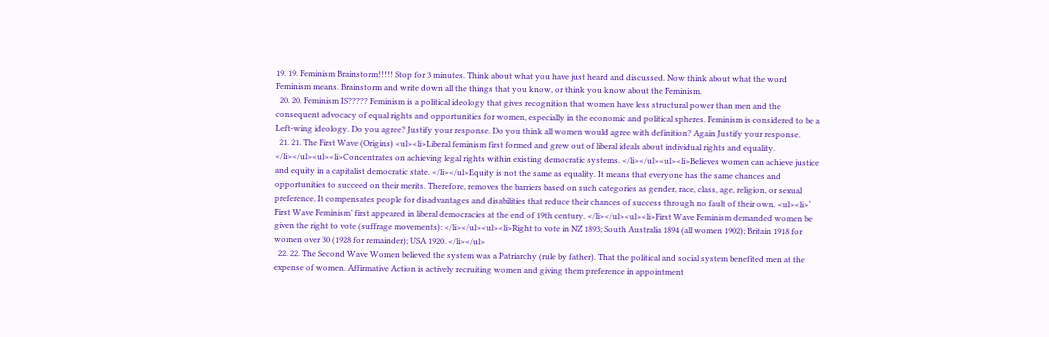19. 19. Feminism Brainstorm!!!!! Stop for 3 minutes. Think about what you have just heard and discussed. Now think about what the word Feminism means. Brainstorm and write down all the things that you know, or think you know about the Feminism.
  20. 20. Feminism IS????? Feminism is a political ideology that gives recognition that women have less structural power than men and the consequent advocacy of equal rights and opportunities for women, especially in the economic and political spheres. Feminism is considered to be a Left-wing ideology. Do you agree? Justify your response. Do you think all women would agree with definition? Again Justify your response.
  21. 21. The First Wave (Origins) <ul><li>Liberal feminism first formed and grew out of liberal ideals about individual rights and equality. </li></ul><ul><li>Concentrates on achieving legal rights within existing democratic systems. </li></ul><ul><li>Believes women can achieve justice and equity in a capitalist democratic state. </li></ul>Equity is not the same as equality. It means that everyone has the same chances and opportunities to succeed on their merits. Therefore, removes the barriers based on such categories as gender, race, class, age, religion, or sexual preference. It compensates people for disadvantages and disabilities that reduce their chances of success through no fault of their own. <ul><li>‘ First Wave Feminism’ first appeared in liberal democracies at the end of 19th century. </li></ul><ul><li>First Wave Feminism demanded women be given the right to vote (suffrage movements): </li></ul><ul><li>Right to vote in NZ 1893; South Australia 1894 (all women 1902); Britain 1918 for women over 30 (1928 for remainder); USA 1920. </li></ul>
  22. 22. The Second Wave Women believed the system was a Patriarchy (rule by father). That the political and social system benefited men at the expense of women. Affirmative Action is actively recruiting women and giving them preference in appointment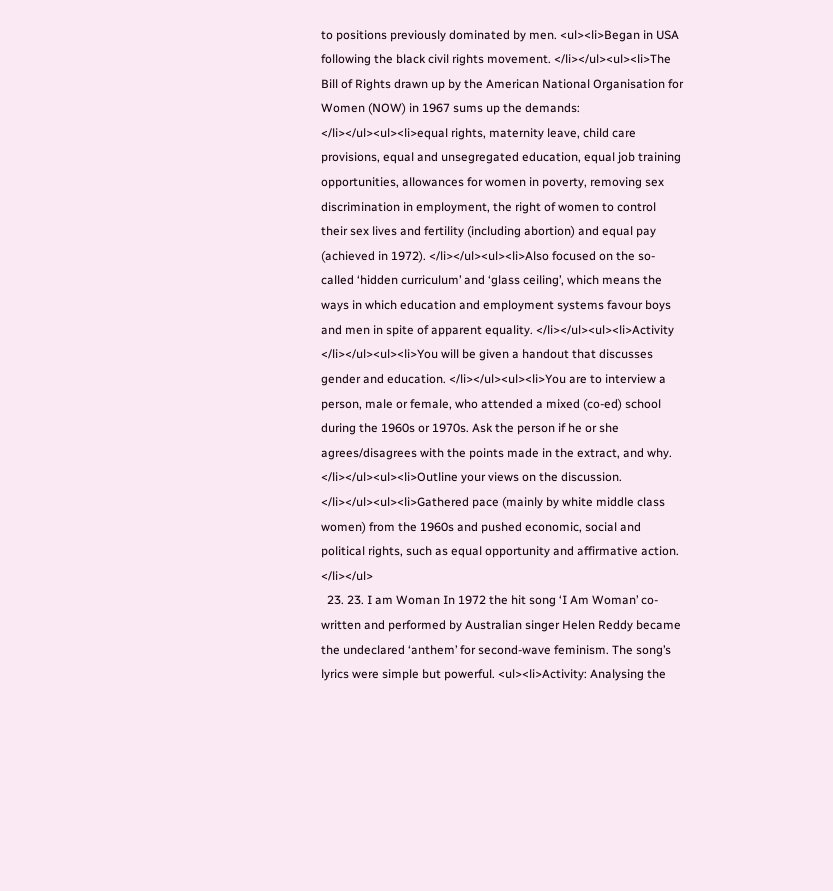to positions previously dominated by men. <ul><li>Began in USA following the black civil rights movement. </li></ul><ul><li>The Bill of Rights drawn up by the American National Organisation for Women (NOW) in 1967 sums up the demands: </li></ul><ul><li>equal rights, maternity leave, child care provisions, equal and unsegregated education, equal job training opportunities, allowances for women in poverty, removing sex discrimination in employment, the right of women to control their sex lives and fertility (including abortion) and equal pay (achieved in 1972). </li></ul><ul><li>Also focused on the so-called ‘hidden curriculum’ and ‘glass ceiling’, which means the ways in which education and employment systems favour boys and men in spite of apparent equality. </li></ul><ul><li>Activity </li></ul><ul><li>You will be given a handout that discusses gender and education. </li></ul><ul><li>You are to interview a person, male or female, who attended a mixed (co-ed) school during the 1960s or 1970s. Ask the person if he or she agrees/disagrees with the points made in the extract, and why. </li></ul><ul><li>Outline your views on the discussion. </li></ul><ul><li>Gathered pace (mainly by white middle class women) from the 1960s and pushed economic, social and political rights, such as equal opportunity and affirmative action. </li></ul>
  23. 23. I am Woman In 1972 the hit song ‘I Am Woman’ co-written and performed by Australian singer Helen Reddy became the undeclared ‘anthem’ for second-wave feminism. The song’s lyrics were simple but powerful. <ul><li>Activity: Analysing the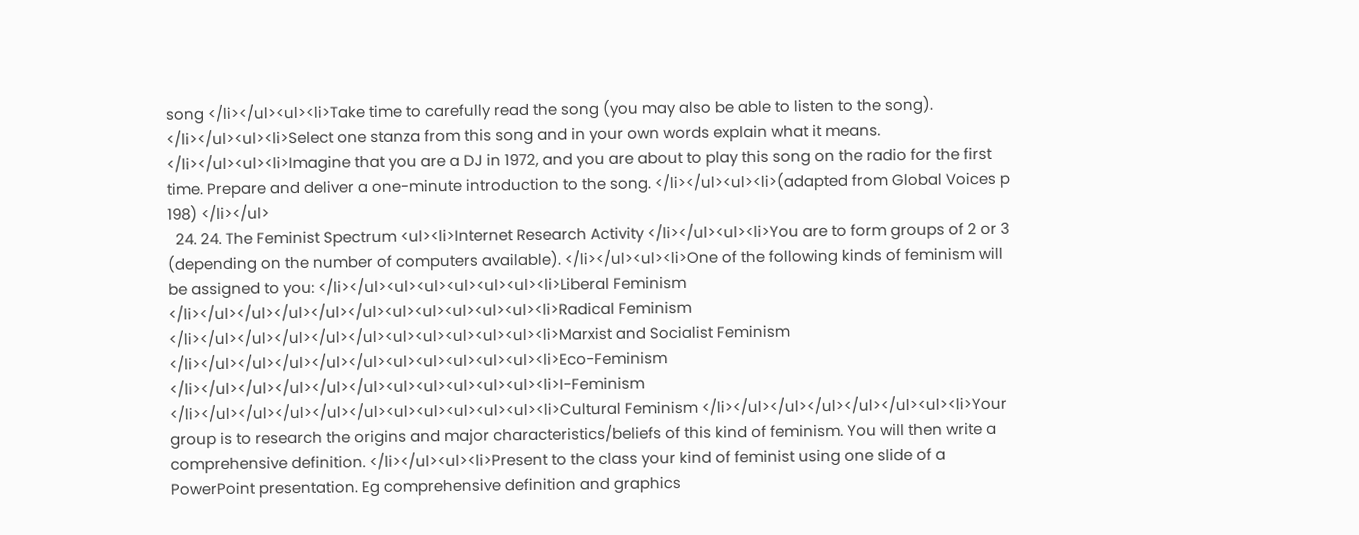song </li></ul><ul><li>Take time to carefully read the song (you may also be able to listen to the song). </li></ul><ul><li>Select one stanza from this song and in your own words explain what it means. </li></ul><ul><li>Imagine that you are a DJ in 1972, and you are about to play this song on the radio for the first time. Prepare and deliver a one-minute introduction to the song. </li></ul><ul><li>(adapted from Global Voices p 198) </li></ul>
  24. 24. The Feminist Spectrum <ul><li>Internet Research Activity </li></ul><ul><li>You are to form groups of 2 or 3 (depending on the number of computers available). </li></ul><ul><li>One of the following kinds of feminism will be assigned to you: </li></ul><ul><ul><ul><ul><ul><li>Liberal Feminism </li></ul></ul></ul></ul></ul><ul><ul><ul><ul><ul><li>Radical Feminism </li></ul></ul></ul></ul></ul><ul><ul><ul><ul><ul><li>Marxist and Socialist Feminism </li></ul></ul></ul></ul></ul><ul><ul><ul><ul><ul><li>Eco-Feminism </li></ul></ul></ul></ul></ul><ul><ul><ul><ul><ul><li>I-Feminism </li></ul></ul></ul></ul></ul><ul><ul><ul><ul><ul><li>Cultural Feminism </li></ul></ul></ul></ul></ul><ul><li>Your group is to research the origins and major characteristics/beliefs of this kind of feminism. You will then write a comprehensive definition. </li></ul><ul><li>Present to the class your kind of feminist using one slide of a PowerPoint presentation. Eg comprehensive definition and graphics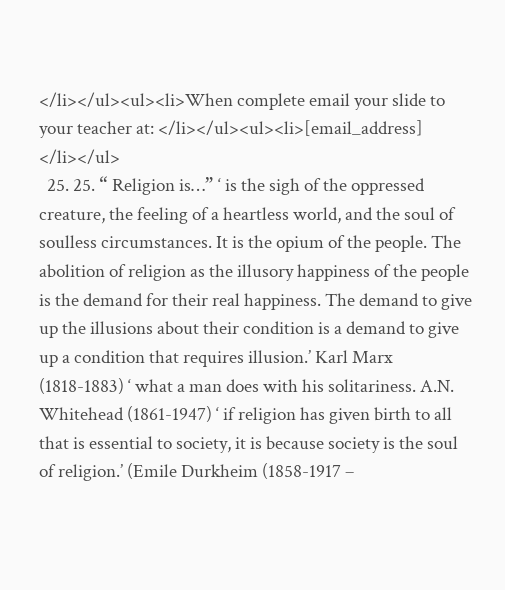</li></ul><ul><li>When complete email your slide to your teacher at: </li></ul><ul><li>[email_address] </li></ul>
  25. 25. “ Religion is…” ‘ is the sigh of the oppressed creature, the feeling of a heartless world, and the soul of soulless circumstances. It is the opium of the people. The abolition of religion as the illusory happiness of the people is the demand for their real happiness. The demand to give up the illusions about their condition is a demand to give up a condition that requires illusion.’ Karl Marx (1818-1883) ‘ what a man does with his solitariness. A.N. Whitehead (1861-1947) ‘ if religion has given birth to all that is essential to society, it is because society is the soul of religion.’ (Emile Durkheim (1858-1917 –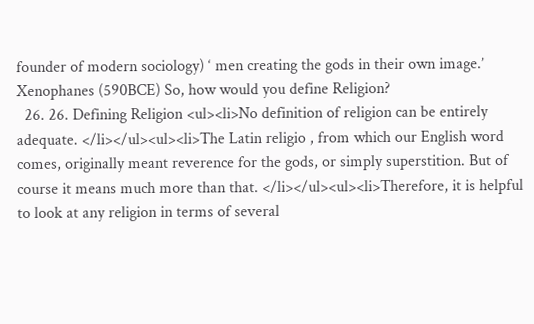founder of modern sociology) ‘ men creating the gods in their own image.’ Xenophanes (590BCE) So, how would you define Religion?
  26. 26. Defining Religion <ul><li>No definition of religion can be entirely adequate. </li></ul><ul><li>The Latin religio , from which our English word comes, originally meant reverence for the gods, or simply superstition. But of course it means much more than that. </li></ul><ul><li>Therefore, it is helpful to look at any religion in terms of several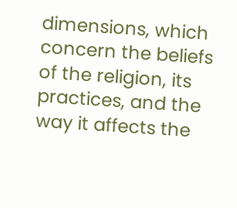dimensions, which concern the beliefs of the religion, its practices, and the way it affects the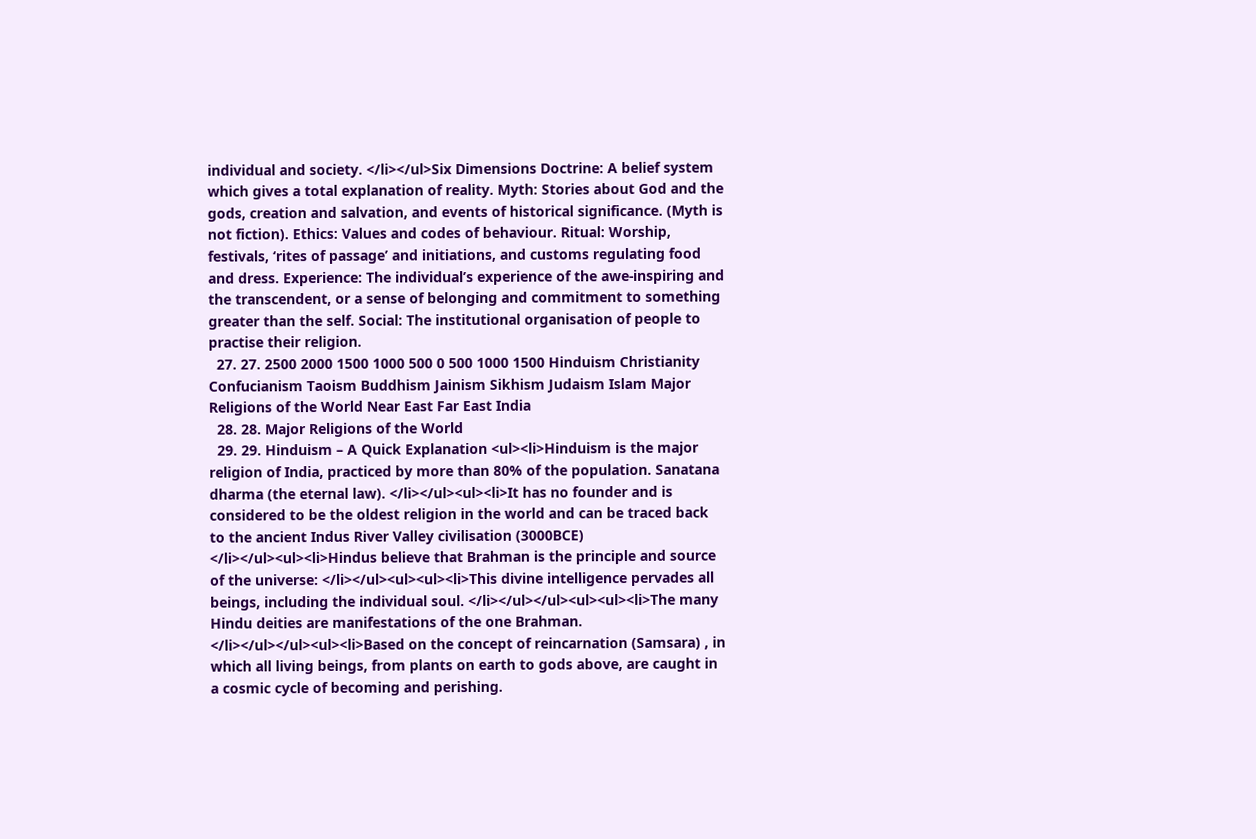individual and society. </li></ul>Six Dimensions Doctrine: A belief system which gives a total explanation of reality. Myth: Stories about God and the gods, creation and salvation, and events of historical significance. (Myth is not fiction). Ethics: Values and codes of behaviour. Ritual: Worship, festivals, ‘rites of passage’ and initiations, and customs regulating food and dress. Experience: The individual’s experience of the awe-inspiring and the transcendent, or a sense of belonging and commitment to something greater than the self. Social: The institutional organisation of people to practise their religion.
  27. 27. 2500 2000 1500 1000 500 0 500 1000 1500 Hinduism Christianity Confucianism Taoism Buddhism Jainism Sikhism Judaism Islam Major Religions of the World Near East Far East India
  28. 28. Major Religions of the World
  29. 29. Hinduism – A Quick Explanation <ul><li>Hinduism is the major religion of India, practiced by more than 80% of the population. Sanatana dharma (the eternal law). </li></ul><ul><li>It has no founder and is considered to be the oldest religion in the world and can be traced back to the ancient Indus River Valley civilisation (3000BCE) </li></ul><ul><li>Hindus believe that Brahman is the principle and source of the universe: </li></ul><ul><ul><li>This divine intelligence pervades all beings, including the individual soul. </li></ul></ul><ul><ul><li>The many Hindu deities are manifestations of the one Brahman. </li></ul></ul><ul><li>Based on the concept of reincarnation (Samsara) , in which all living beings, from plants on earth to gods above, are caught in a cosmic cycle of becoming and perishing.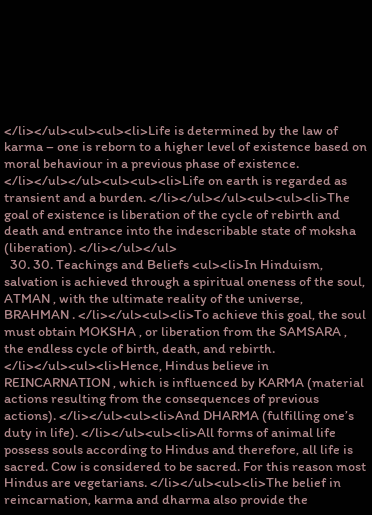</li></ul><ul><ul><li>Life is determined by the law of karma – one is reborn to a higher level of existence based on moral behaviour in a previous phase of existence. </li></ul></ul><ul><ul><li>Life on earth is regarded as transient and a burden. </li></ul></ul><ul><ul><li>The goal of existence is liberation of the cycle of rebirth and death and entrance into the indescribable state of moksha (liberation). </li></ul></ul>
  30. 30. Teachings and Beliefs <ul><li>In Hinduism, salvation is achieved through a spiritual oneness of the soul, ATMAN , with the ultimate reality of the universe, BRAHMAN . </li></ul><ul><li>To achieve this goal, the soul must obtain MOKSHA , or liberation from the SAMSARA , the endless cycle of birth, death, and rebirth. </li></ul><ul><li>Hence, Hindus believe in REINCARNATION , which is influenced by KARMA (material actions resulting from the consequences of previous actions). </li></ul><ul><li>And DHARMA (fulfilling one’s duty in life). </li></ul><ul><li>All forms of animal life possess souls according to Hindus and therefore, all life is sacred. Cow is considered to be sacred. For this reason most Hindus are vegetarians. </li></ul><ul><li>The belief in reincarnation, karma and dharma also provide the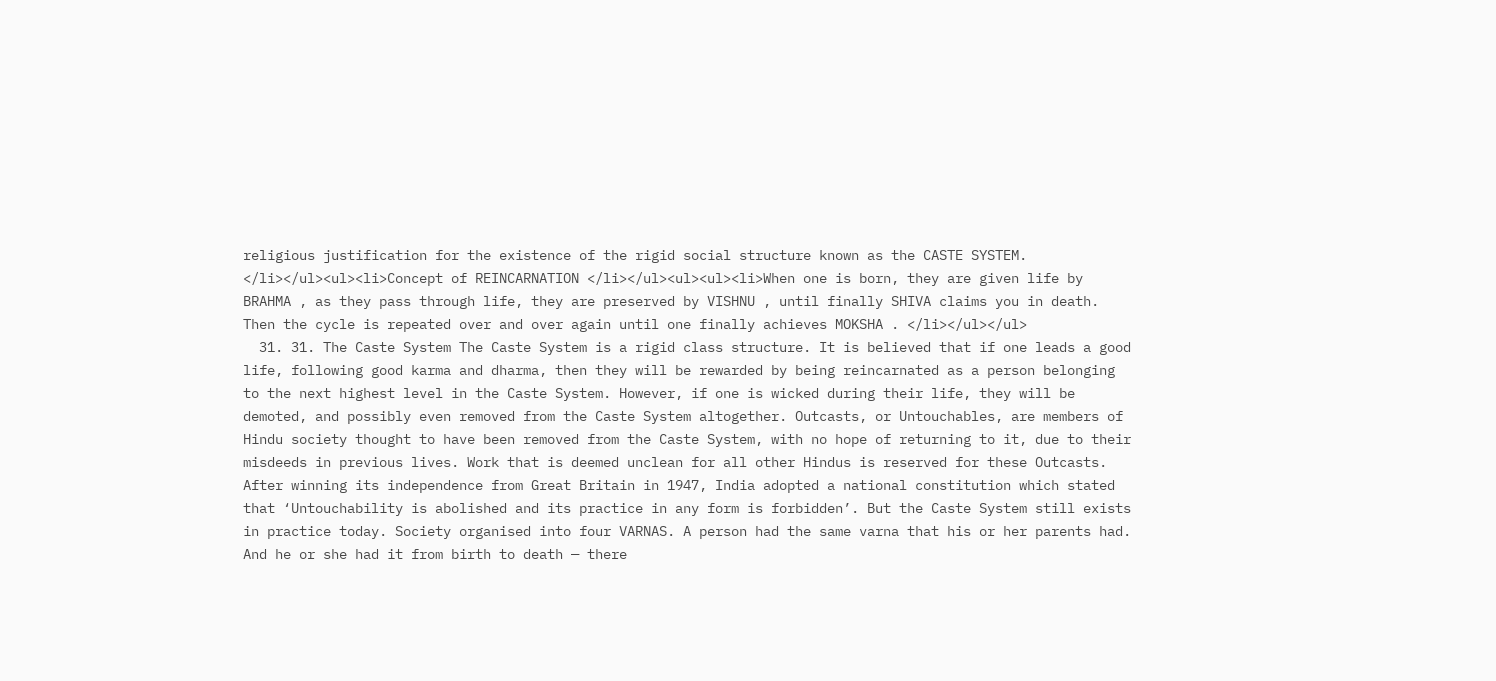religious justification for the existence of the rigid social structure known as the CASTE SYSTEM. </li></ul><ul><li>Concept of REINCARNATION </li></ul><ul><ul><li>When one is born, they are given life by BRAHMA , as they pass through life, they are preserved by VISHNU , until finally SHIVA claims you in death. Then the cycle is repeated over and over again until one finally achieves MOKSHA . </li></ul></ul>
  31. 31. The Caste System The Caste System is a rigid class structure. It is believed that if one leads a good life, following good karma and dharma, then they will be rewarded by being reincarnated as a person belonging to the next highest level in the Caste System. However, if one is wicked during their life, they will be demoted, and possibly even removed from the Caste System altogether. Outcasts, or Untouchables, are members of Hindu society thought to have been removed from the Caste System, with no hope of returning to it, due to their misdeeds in previous lives. Work that is deemed unclean for all other Hindus is reserved for these Outcasts. After winning its independence from Great Britain in 1947, India adopted a national constitution which stated that ‘Untouchability is abolished and its practice in any form is forbidden’. But the Caste System still exists in practice today. Society organised into four VARNAS. A person had the same varna that his or her parents had. And he or she had it from birth to death — there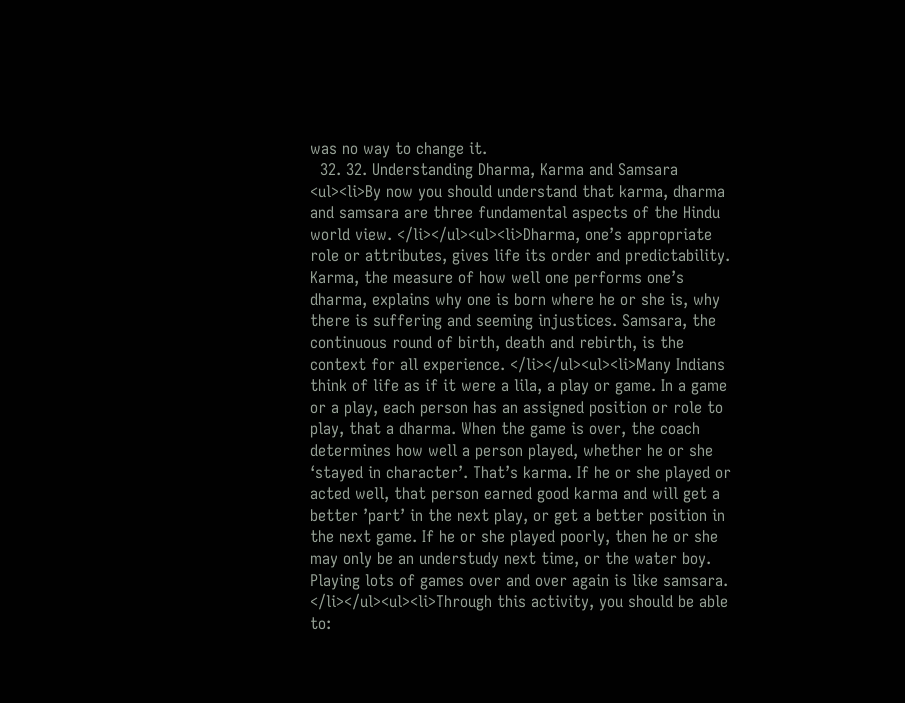was no way to change it.
  32. 32. Understanding Dharma, Karma and Samsara <ul><li>By now you should understand that karma, dharma and samsara are three fundamental aspects of the Hindu world view. </li></ul><ul><li>Dharma, one’s appropriate role or attributes, gives life its order and predictability. Karma, the measure of how well one performs one’s dharma, explains why one is born where he or she is, why there is suffering and seeming injustices. Samsara, the continuous round of birth, death and rebirth, is the context for all experience. </li></ul><ul><li>Many Indians think of life as if it were a lila, a play or game. In a game or a play, each person has an assigned position or role to play, that a dharma. When the game is over, the coach determines how well a person played, whether he or she ‘stayed in character’. That’s karma. If he or she played or acted well, that person earned good karma and will get a better ’part’ in the next play, or get a better position in the next game. If he or she played poorly, then he or she may only be an understudy next time, or the water boy. Playing lots of games over and over again is like samsara. </li></ul><ul><li>Through this activity, you should be able to: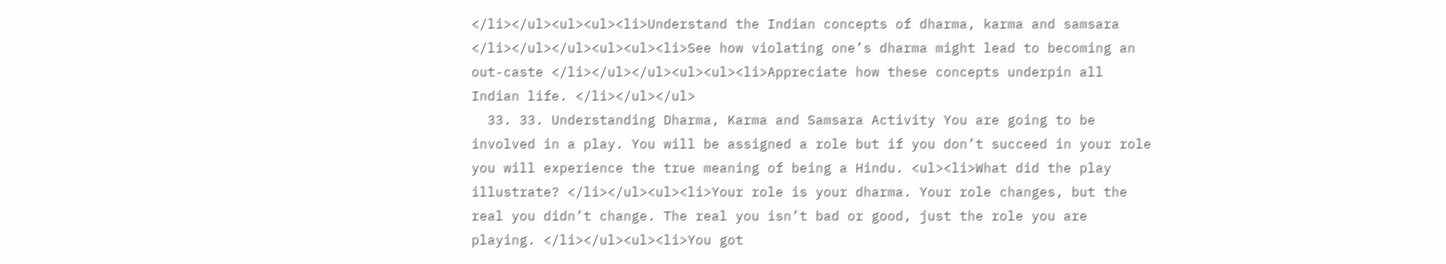</li></ul><ul><ul><li>Understand the Indian concepts of dharma, karma and samsara </li></ul></ul><ul><ul><li>See how violating one’s dharma might lead to becoming an out-caste </li></ul></ul><ul><ul><li>Appreciate how these concepts underpin all Indian life. </li></ul></ul>
  33. 33. Understanding Dharma, Karma and Samsara Activity You are going to be involved in a play. You will be assigned a role but if you don’t succeed in your role you will experience the true meaning of being a Hindu. <ul><li>What did the play illustrate? </li></ul><ul><li>Your role is your dharma. Your role changes, but the real you didn’t change. The real you isn’t bad or good, just the role you are playing. </li></ul><ul><li>You got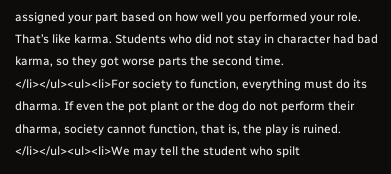assigned your part based on how well you performed your role. That’s like karma. Students who did not stay in character had bad karma, so they got worse parts the second time. </li></ul><ul><li>For society to function, everything must do its dharma. If even the pot plant or the dog do not perform their dharma, society cannot function, that is, the play is ruined. </li></ul><ul><li>We may tell the student who spilt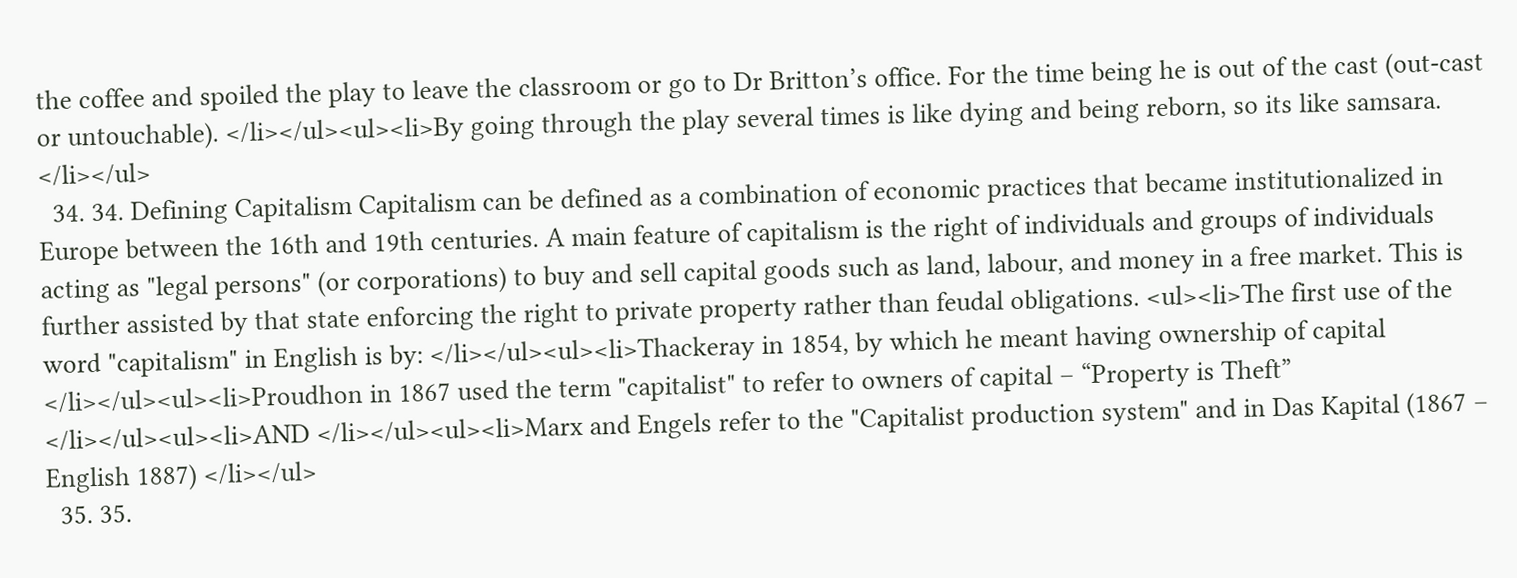the coffee and spoiled the play to leave the classroom or go to Dr Britton’s office. For the time being he is out of the cast (out-cast or untouchable). </li></ul><ul><li>By going through the play several times is like dying and being reborn, so its like samsara. </li></ul>
  34. 34. Defining Capitalism Capitalism can be defined as a combination of economic practices that became institutionalized in Europe between the 16th and 19th centuries. A main feature of capitalism is the right of individuals and groups of individuals acting as "legal persons" (or corporations) to buy and sell capital goods such as land, labour, and money in a free market. This is further assisted by that state enforcing the right to private property rather than feudal obligations. <ul><li>The first use of the word "capitalism" in English is by: </li></ul><ul><li>Thackeray in 1854, by which he meant having ownership of capital </li></ul><ul><li>Proudhon in 1867 used the term "capitalist" to refer to owners of capital – “Property is Theft” </li></ul><ul><li>AND </li></ul><ul><li>Marx and Engels refer to the "Capitalist production system" and in Das Kapital (1867 – English 1887) </li></ul>
  35. 35.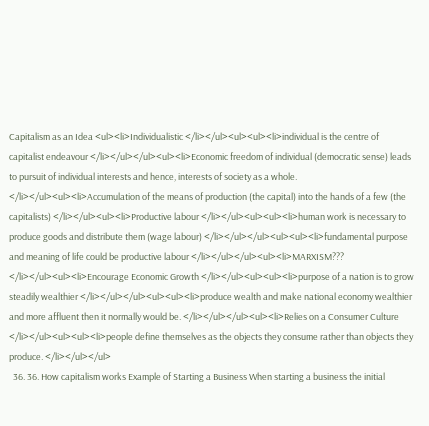Capitalism as an Idea <ul><li>Individualistic </li></ul><ul><ul><li>individual is the centre of capitalist endeavour </li></ul></ul><ul><li>Economic freedom of individual (democratic sense) leads to pursuit of individual interests and hence, interests of society as a whole. </li></ul><ul><li>Accumulation of the means of production (the capital) into the hands of a few (the capitalists) </li></ul><ul><li>Productive labour </li></ul><ul><ul><li>human work is necessary to produce goods and distribute them (wage labour) </li></ul></ul><ul><ul><li>fundamental purpose and meaning of life could be productive labour </li></ul></ul><ul><li>MARXISM??? </li></ul><ul><li>Encourage Economic Growth </li></ul><ul><ul><li>purpose of a nation is to grow steadily wealthier </li></ul></ul><ul><ul><li>produce wealth and make national economy wealthier and more affluent then it normally would be. </li></ul></ul><ul><li>Relies on a Consumer Culture </li></ul><ul><ul><li>people define themselves as the objects they consume rather than objects they produce. </li></ul></ul>
  36. 36. How capitalism works Example of Starting a Business When starting a business the initial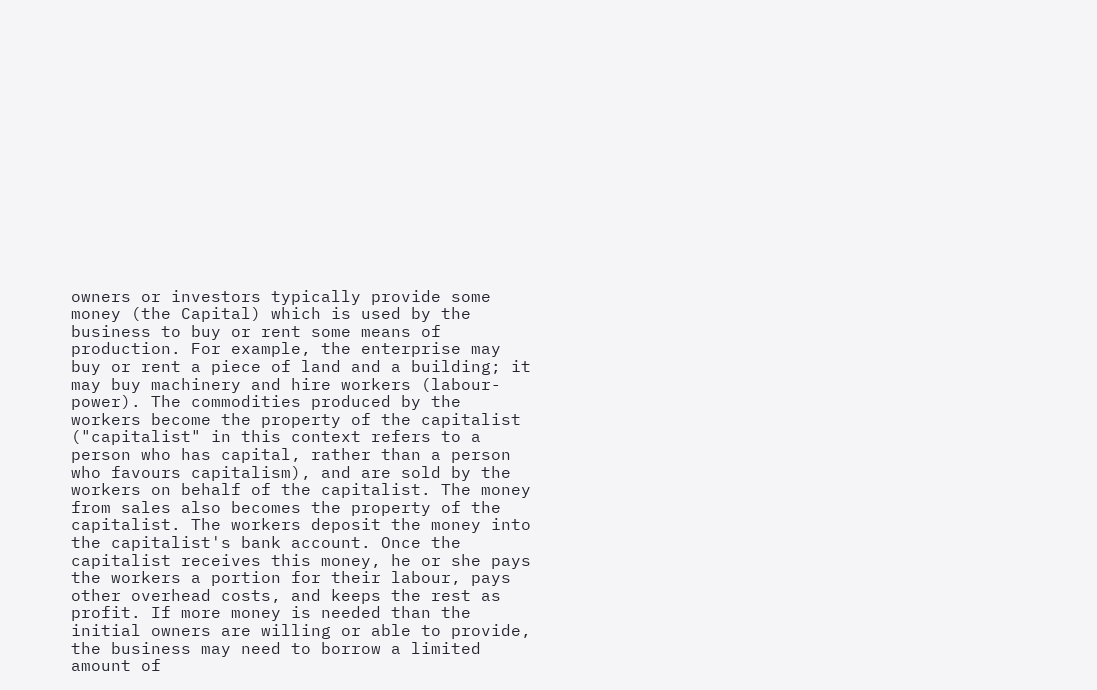owners or investors typically provide some money (the Capital) which is used by the business to buy or rent some means of production. For example, the enterprise may buy or rent a piece of land and a building; it may buy machinery and hire workers (labour-power). The commodities produced by the workers become the property of the capitalist ("capitalist" in this context refers to a person who has capital, rather than a person who favours capitalism), and are sold by the workers on behalf of the capitalist. The money from sales also becomes the property of the capitalist. The workers deposit the money into the capitalist's bank account. Once the capitalist receives this money, he or she pays the workers a portion for their labour, pays other overhead costs, and keeps the rest as profit. If more money is needed than the initial owners are willing or able to provide, the business may need to borrow a limited amount of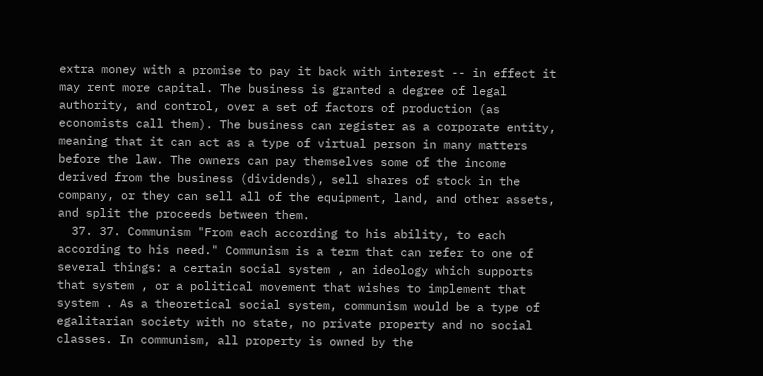extra money with a promise to pay it back with interest -- in effect it may rent more capital. The business is granted a degree of legal authority, and control, over a set of factors of production (as economists call them). The business can register as a corporate entity, meaning that it can act as a type of virtual person in many matters before the law. The owners can pay themselves some of the income derived from the business (dividends), sell shares of stock in the company, or they can sell all of the equipment, land, and other assets, and split the proceeds between them.
  37. 37. Communism "From each according to his ability, to each according to his need." Communism is a term that can refer to one of several things: a certain social system , an ideology which supports that system , or a political movement that wishes to implement that system . As a theoretical social system, communism would be a type of egalitarian society with no state, no private property and no social classes. In communism, all property is owned by the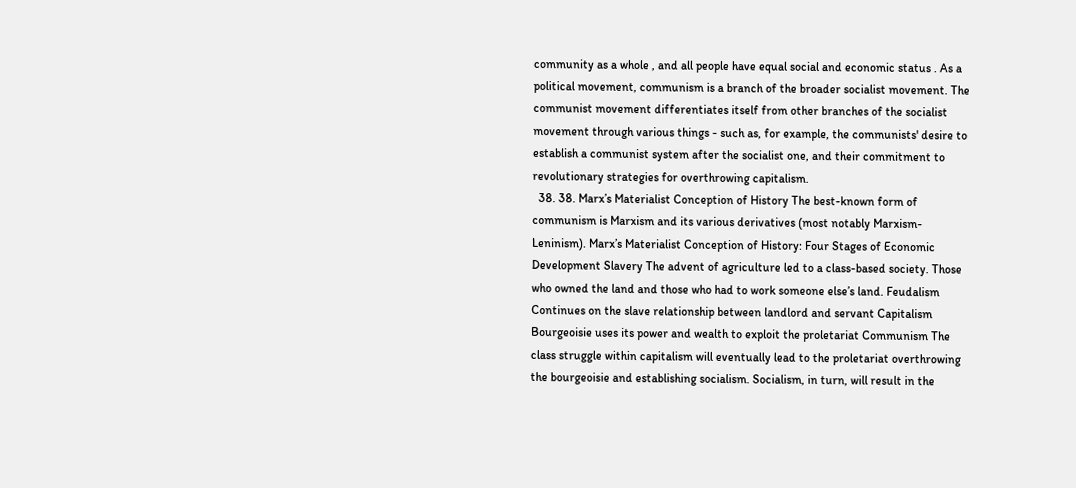community as a whole , and all people have equal social and economic status . As a political movement, communism is a branch of the broader socialist movement. The communist movement differentiates itself from other branches of the socialist movement through various things - such as, for example, the communists' desire to establish a communist system after the socialist one, and their commitment to revolutionary strategies for overthrowing capitalism.
  38. 38. Marx’s Materialist Conception of History The best-known form of communism is Marxism and its various derivatives (most notably Marxism-Leninism). Marx’s Materialist Conception of History: Four Stages of Economic Development Slavery The advent of agriculture led to a class-based society. Those who owned the land and those who had to work someone else’s land. Feudalism Continues on the slave relationship between landlord and servant Capitalism Bourgeoisie uses its power and wealth to exploit the proletariat Communism The class struggle within capitalism will eventually lead to the proletariat overthrowing the bourgeoisie and establishing socialism. Socialism, in turn, will result in the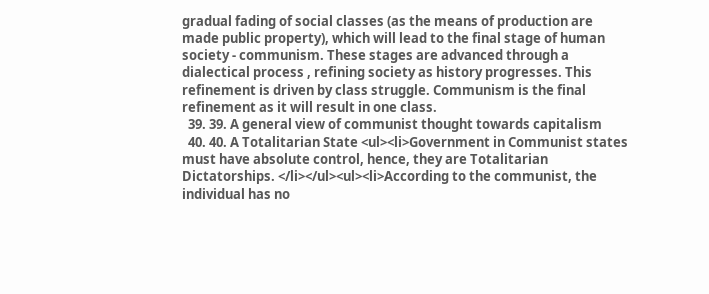gradual fading of social classes (as the means of production are made public property), which will lead to the final stage of human society - communism. These stages are advanced through a dialectical process , refining society as history progresses. This refinement is driven by class struggle. Communism is the final refinement as it will result in one class.
  39. 39. A general view of communist thought towards capitalism
  40. 40. A Totalitarian State <ul><li>Government in Communist states must have absolute control, hence, they are Totalitarian Dictatorships. </li></ul><ul><li>According to the communist, the individual has no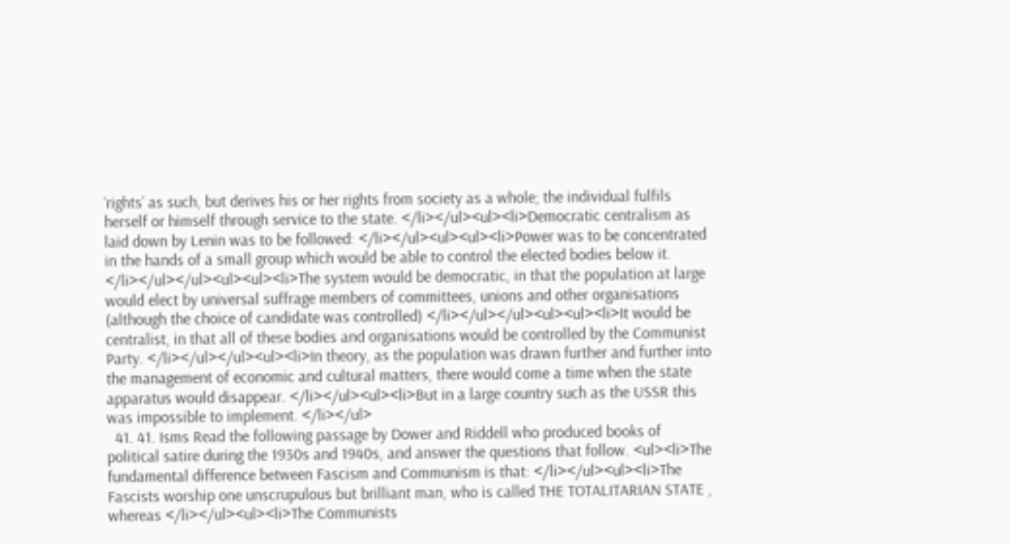‘rights’ as such, but derives his or her rights from society as a whole; the individual fulfils herself or himself through service to the state. </li></ul><ul><li>Democratic centralism as laid down by Lenin was to be followed: </li></ul><ul><ul><li>Power was to be concentrated in the hands of a small group which would be able to control the elected bodies below it. </li></ul></ul><ul><ul><li>The system would be democratic, in that the population at large would elect by universal suffrage members of committees, unions and other organisations (although the choice of candidate was controlled) </li></ul></ul><ul><ul><li>It would be centralist, in that all of these bodies and organisations would be controlled by the Communist Party. </li></ul></ul><ul><li>In theory, as the population was drawn further and further into the management of economic and cultural matters, there would come a time when the state apparatus would disappear. </li></ul><ul><li>But in a large country such as the USSR this was impossible to implement. </li></ul>
  41. 41. Isms Read the following passage by Dower and Riddell who produced books of political satire during the 1930s and 1940s, and answer the questions that follow. <ul><li>The fundamental difference between Fascism and Communism is that: </li></ul><ul><li>The Fascists worship one unscrupulous but brilliant man, who is called THE TOTALITARIAN STATE , whereas </li></ul><ul><li>The Communists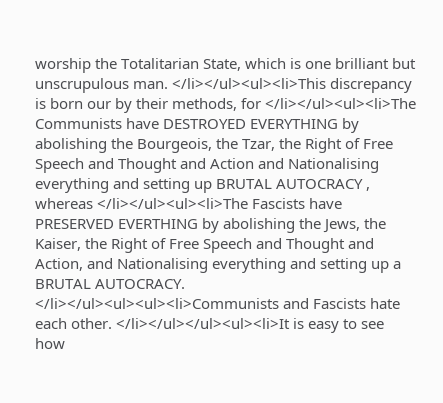worship the Totalitarian State, which is one brilliant but unscrupulous man. </li></ul><ul><li>This discrepancy is born our by their methods, for </li></ul><ul><li>The Communists have DESTROYED EVERYTHING by abolishing the Bourgeois, the Tzar, the Right of Free Speech and Thought and Action and Nationalising everything and setting up BRUTAL AUTOCRACY , whereas </li></ul><ul><li>The Fascists have PRESERVED EVERTHING by abolishing the Jews, the Kaiser, the Right of Free Speech and Thought and Action, and Nationalising everything and setting up a BRUTAL AUTOCRACY. </li></ul><ul><ul><li>Communists and Fascists hate each other. </li></ul></ul><ul><li>It is easy to see how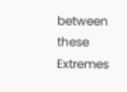between these Extremes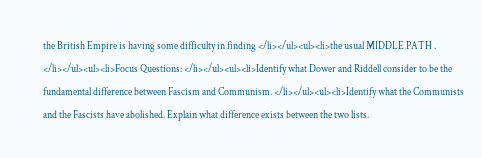the British Empire is having some difficulty in finding </li></ul><ul><li>the usual MIDDLE PATH . </li></ul><ul><li>Focus Questions: </li></ul><ul><li>Identify what Dower and Riddell consider to be the fundamental difference between Fascism and Communism. </li></ul><ul><li>Identify what the Communists and the Fascists have abolished. Explain what difference exists between the two lists.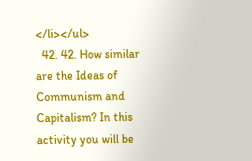</li></ul>
  42. 42. How similar are the Ideas of Communism and Capitalism? In this activity you will be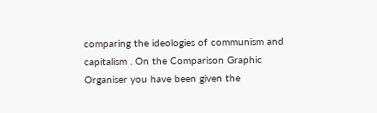comparing the ideologies of communism and capitalism . On the Comparison Graphic Organiser you have been given the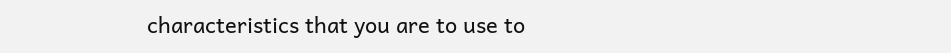characteristics that you are to use to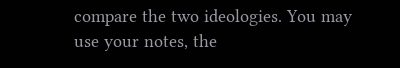compare the two ideologies. You may use your notes, the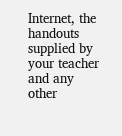Internet, the handouts supplied by your teacher and any other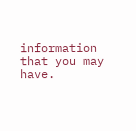information that you may have.